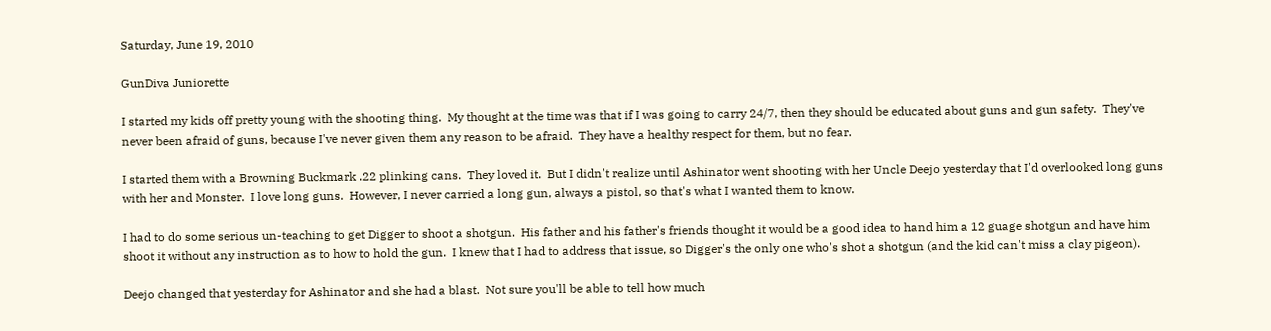Saturday, June 19, 2010

GunDiva Juniorette

I started my kids off pretty young with the shooting thing.  My thought at the time was that if I was going to carry 24/7, then they should be educated about guns and gun safety.  They've never been afraid of guns, because I've never given them any reason to be afraid.  They have a healthy respect for them, but no fear.

I started them with a Browning Buckmark .22 plinking cans.  They loved it.  But I didn't realize until Ashinator went shooting with her Uncle Deejo yesterday that I'd overlooked long guns with her and Monster.  I love long guns.  However, I never carried a long gun, always a pistol, so that's what I wanted them to know.

I had to do some serious un-teaching to get Digger to shoot a shotgun.  His father and his father's friends thought it would be a good idea to hand him a 12 guage shotgun and have him shoot it without any instruction as to how to hold the gun.  I knew that I had to address that issue, so Digger's the only one who's shot a shotgun (and the kid can't miss a clay pigeon).

Deejo changed that yesterday for Ashinator and she had a blast.  Not sure you'll be able to tell how much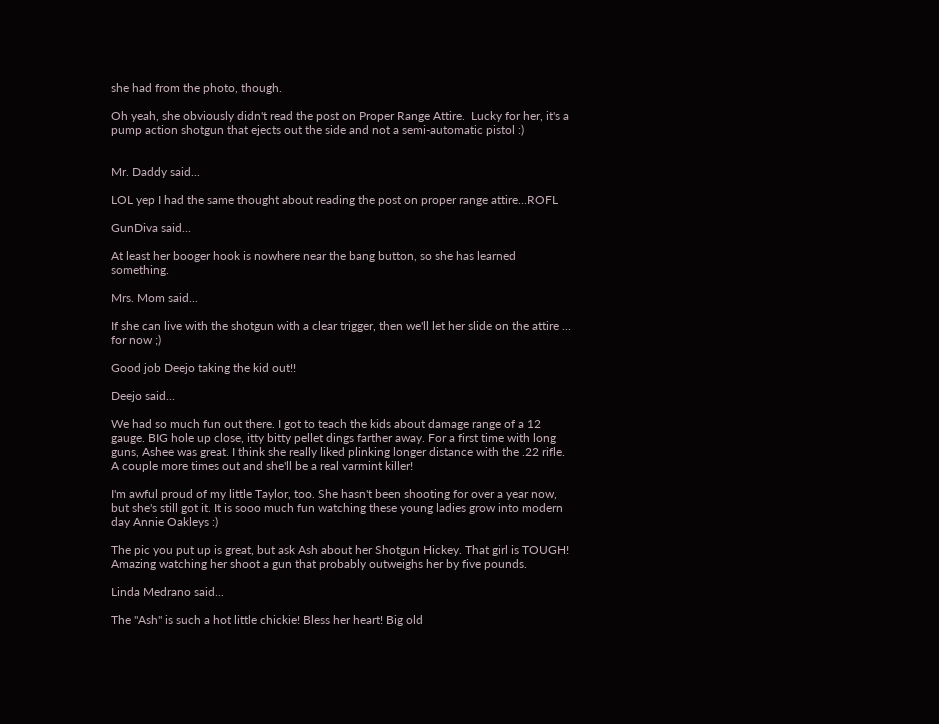she had from the photo, though.

Oh yeah, she obviously didn't read the post on Proper Range Attire.  Lucky for her, it's a pump action shotgun that ejects out the side and not a semi-automatic pistol :)


Mr. Daddy said...

LOL yep I had the same thought about reading the post on proper range attire...ROFL

GunDiva said...

At least her booger hook is nowhere near the bang button, so she has learned something.

Mrs. Mom said...

If she can live with the shotgun with a clear trigger, then we'll let her slide on the attire ... for now ;)

Good job Deejo taking the kid out!!

Deejo said...

We had so much fun out there. I got to teach the kids about damage range of a 12 gauge. BIG hole up close, itty bitty pellet dings farther away. For a first time with long guns, Ashee was great. I think she really liked plinking longer distance with the .22 rifle. A couple more times out and she'll be a real varmint killer!

I'm awful proud of my little Taylor, too. She hasn't been shooting for over a year now, but she's still got it. It is sooo much fun watching these young ladies grow into modern day Annie Oakleys :)

The pic you put up is great, but ask Ash about her Shotgun Hickey. That girl is TOUGH! Amazing watching her shoot a gun that probably outweighs her by five pounds.

Linda Medrano said...

The "Ash" is such a hot little chickie! Bless her heart! Big old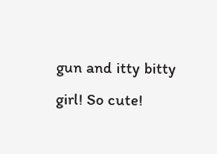gun and itty bitty girl! So cute!